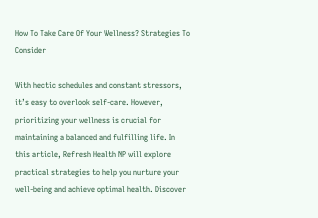How To Take Care Of Your Wellness? Strategies To Consider

With hectic schedules and constant stressors, it’s easy to overlook self-care. However, prioritizing your wellness is crucial for maintaining a balanced and fulfilling life. In this article, Refresh Health NP will explore practical strategies to help you nurture your well-being and achieve optimal health. Discover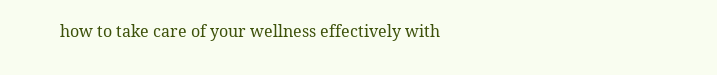how to take care of your wellness effectively with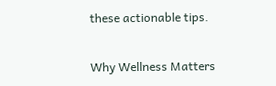these actionable tips.

Why Wellness Matters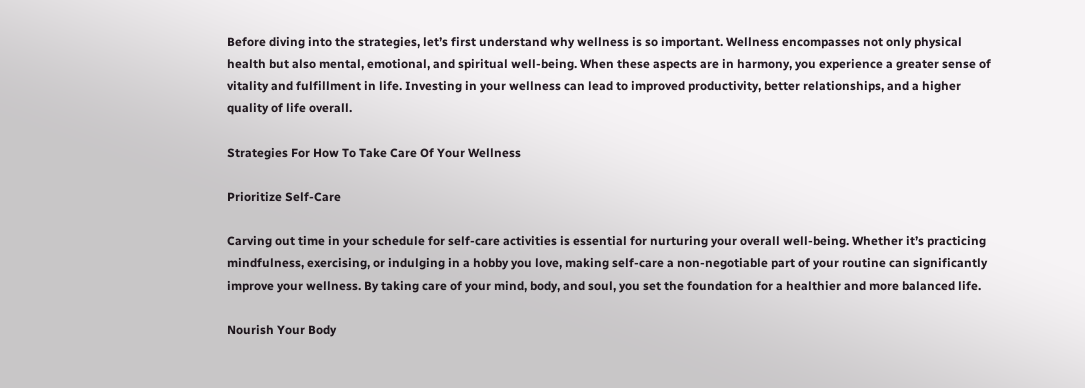Before diving into the strategies, let’s first understand why wellness is so important. Wellness encompasses not only physical health but also mental, emotional, and spiritual well-being. When these aspects are in harmony, you experience a greater sense of vitality and fulfillment in life. Investing in your wellness can lead to improved productivity, better relationships, and a higher quality of life overall.

Strategies For How To Take Care Of Your Wellness

Prioritize Self-Care

Carving out time in your schedule for self-care activities is essential for nurturing your overall well-being. Whether it’s practicing mindfulness, exercising, or indulging in a hobby you love, making self-care a non-negotiable part of your routine can significantly improve your wellness. By taking care of your mind, body, and soul, you set the foundation for a healthier and more balanced life.

Nourish Your Body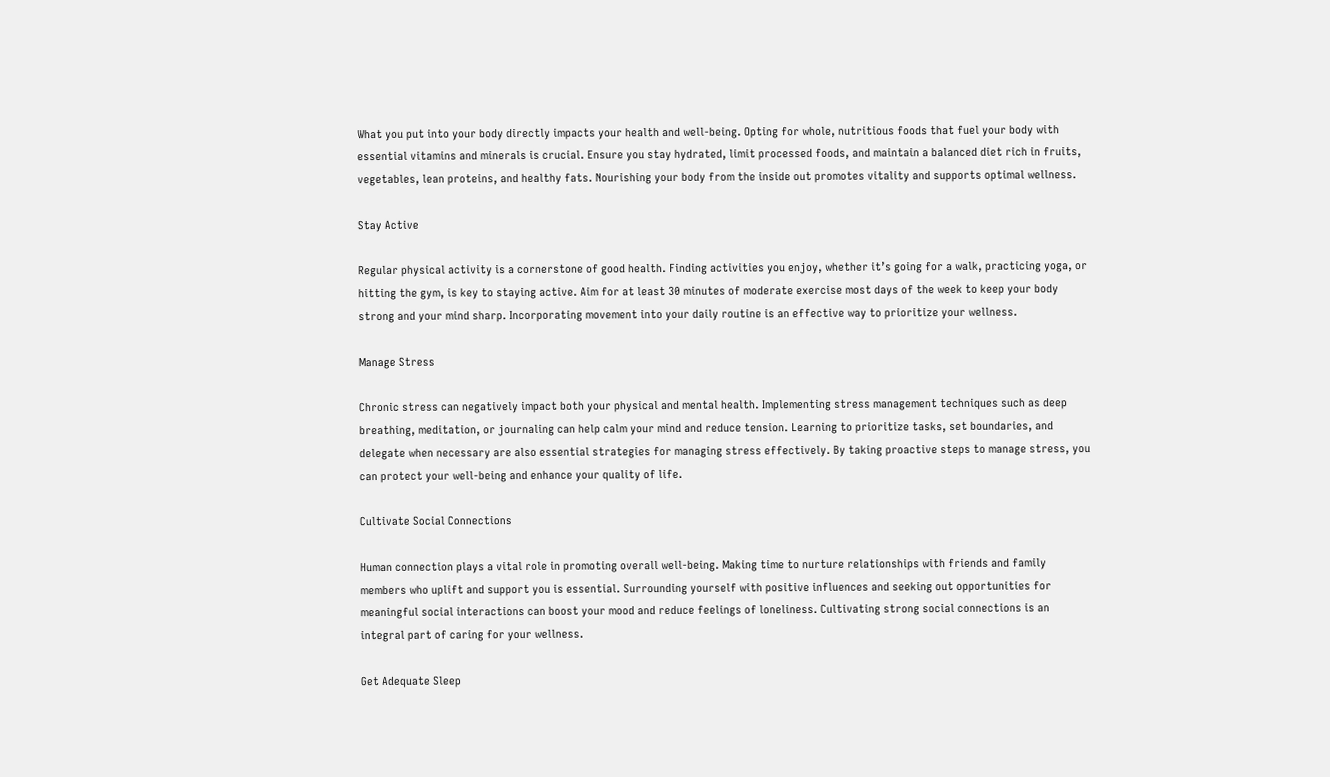What you put into your body directly impacts your health and well-being. Opting for whole, nutritious foods that fuel your body with essential vitamins and minerals is crucial. Ensure you stay hydrated, limit processed foods, and maintain a balanced diet rich in fruits, vegetables, lean proteins, and healthy fats. Nourishing your body from the inside out promotes vitality and supports optimal wellness.

Stay Active

Regular physical activity is a cornerstone of good health. Finding activities you enjoy, whether it’s going for a walk, practicing yoga, or hitting the gym, is key to staying active. Aim for at least 30 minutes of moderate exercise most days of the week to keep your body strong and your mind sharp. Incorporating movement into your daily routine is an effective way to prioritize your wellness.

Manage Stress

Chronic stress can negatively impact both your physical and mental health. Implementing stress management techniques such as deep breathing, meditation, or journaling can help calm your mind and reduce tension. Learning to prioritize tasks, set boundaries, and delegate when necessary are also essential strategies for managing stress effectively. By taking proactive steps to manage stress, you can protect your well-being and enhance your quality of life.

Cultivate Social Connections

Human connection plays a vital role in promoting overall well-being. Making time to nurture relationships with friends and family members who uplift and support you is essential. Surrounding yourself with positive influences and seeking out opportunities for meaningful social interactions can boost your mood and reduce feelings of loneliness. Cultivating strong social connections is an integral part of caring for your wellness.

Get Adequate Sleep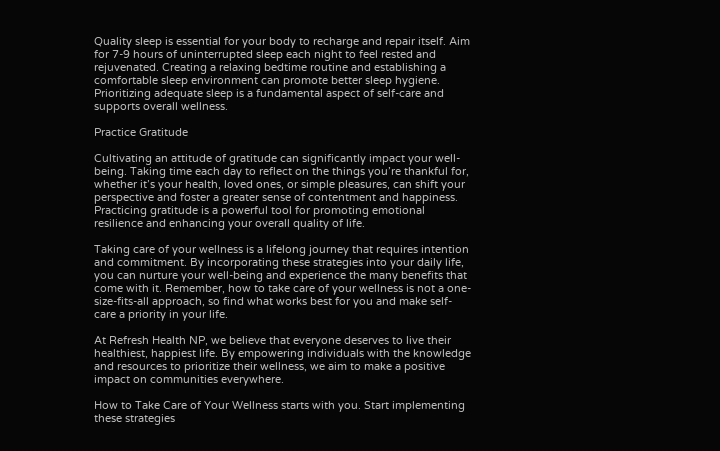Quality sleep is essential for your body to recharge and repair itself. Aim for 7-9 hours of uninterrupted sleep each night to feel rested and rejuvenated. Creating a relaxing bedtime routine and establishing a comfortable sleep environment can promote better sleep hygiene. Prioritizing adequate sleep is a fundamental aspect of self-care and supports overall wellness.

Practice Gratitude

Cultivating an attitude of gratitude can significantly impact your well-being. Taking time each day to reflect on the things you’re thankful for, whether it’s your health, loved ones, or simple pleasures, can shift your perspective and foster a greater sense of contentment and happiness. Practicing gratitude is a powerful tool for promoting emotional resilience and enhancing your overall quality of life.

Taking care of your wellness is a lifelong journey that requires intention and commitment. By incorporating these strategies into your daily life, you can nurture your well-being and experience the many benefits that come with it. Remember, how to take care of your wellness is not a one-size-fits-all approach, so find what works best for you and make self-care a priority in your life.

At Refresh Health NP, we believe that everyone deserves to live their healthiest, happiest life. By empowering individuals with the knowledge and resources to prioritize their wellness, we aim to make a positive impact on communities everywhere.

How to Take Care of Your Wellness starts with you. Start implementing these strategies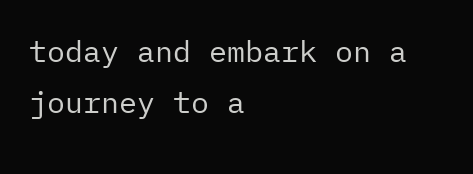today and embark on a journey to a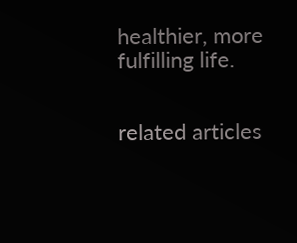healthier, more fulfilling life.


related articles